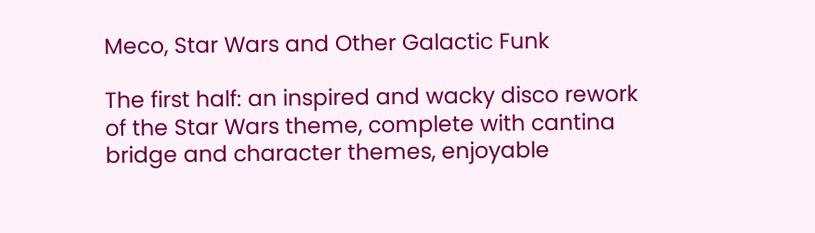Meco, Star Wars and Other Galactic Funk

The first half: an inspired and wacky disco rework of the Star Wars theme, complete with cantina bridge and character themes, enjoyable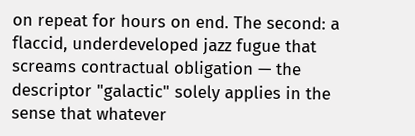on repeat for hours on end. The second: a flaccid, underdeveloped jazz fugue that screams contractual obligation — the descriptor "galactic" solely applies in the sense that whatever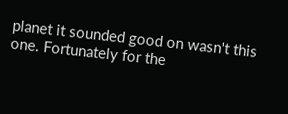planet it sounded good on wasn't this one. Fortunately for the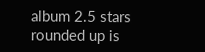album 2.5 stars rounded up is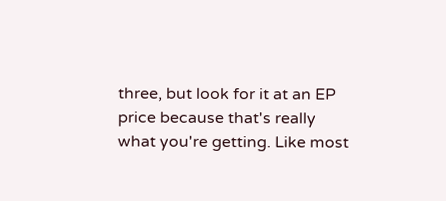three, but look for it at an EP price because that's really what you're getting. Like most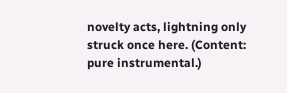novelty acts, lightning only struck once here. (Content: pure instrumental.)